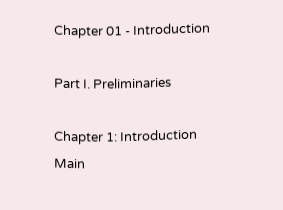Chapter 01 - Introduction

Part I. Preliminaries

Chapter 1: Introduction
Main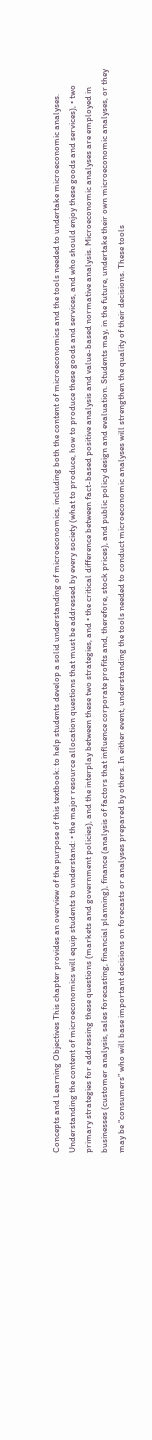Concepts and Learning Objectives This chapter provides an overview of the purpose of this textbook: to help students develop a solid understanding of microeconomics, including both the content of microeconomics and the tools needed to undertake microeconomic analyses. Understanding the content of microeconomics will equip students to understand: • the major resource allocation questions that must be addressed by every society (what to produce, how to produce these goods and services, and who should enjoy these goods and services), • two primary strategies for addressing these questions (markets and government policies), and the interplay between these two strategies, and • the critical difference between fact-based positive analysis and value-based normative analysis. Microeconomic analyses are employed in businesses (customer analysis, sales forecasting, financial planning), finance (analysis of factors that influence corporate profits and, therefore, stock prices), and public policy design and evaluation. Students may, in the future, undertake their own microeconomic analyses, or they may be “consumers” who will base important decisions on forecasts or analyses prepared by others. In either event, understanding the tools needed to conduct microeconomic analyses will strengthen the quality of their decisions. These tools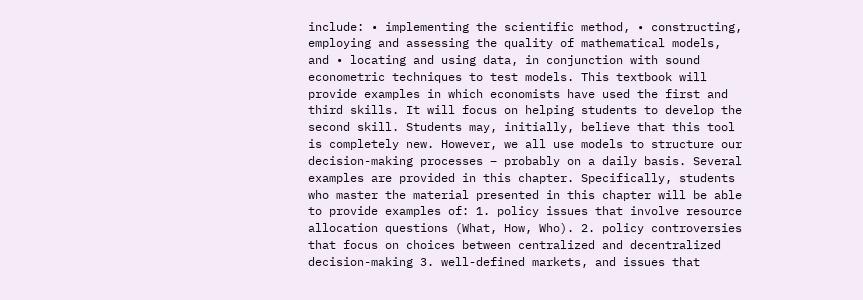include: • implementing the scientific method, • constructing, employing and assessing the quality of mathematical models, and • locating and using data, in conjunction with sound econometric techniques to test models. This textbook will provide examples in which economists have used the first and third skills. It will focus on helping students to develop the second skill. Students may, initially, believe that this tool is completely new. However, we all use models to structure our decision-making processes – probably on a daily basis. Several examples are provided in this chapter. Specifically, students who master the material presented in this chapter will be able to provide examples of: 1. policy issues that involve resource allocation questions (What, How, Who). 2. policy controversies that focus on choices between centralized and decentralized decision-making 3. well-defined markets, and issues that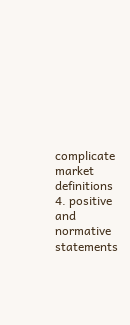complicate market definitions 4. positive and normative statements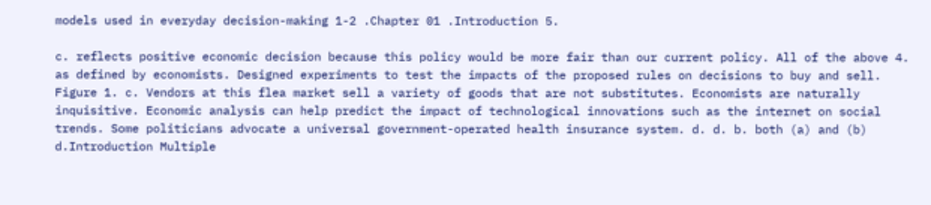models used in everyday decision-making 1-2 .Chapter 01 .Introduction 5.

c. reflects positive economic decision because this policy would be more fair than our current policy. All of the above 4. as defined by economists. Designed experiments to test the impacts of the proposed rules on decisions to buy and sell. Figure 1. c. Vendors at this flea market sell a variety of goods that are not substitutes. Economists are naturally inquisitive. Economic analysis can help predict the impact of technological innovations such as the internet on social trends. Some politicians advocate a universal government-operated health insurance system. d. d. b. both (a) and (b) d.Introduction Multiple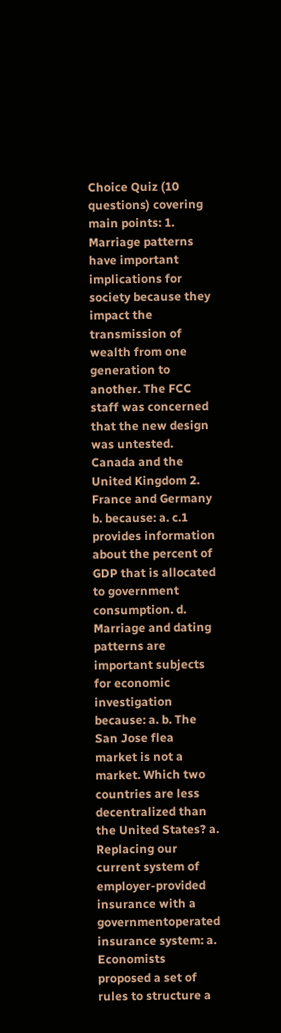Choice Quiz (10 questions) covering main points: 1. Marriage patterns have important implications for society because they impact the transmission of wealth from one generation to another. The FCC staff was concerned that the new design was untested. Canada and the United Kingdom 2. France and Germany b. because: a. c.1 provides information about the percent of GDP that is allocated to government consumption. d. Marriage and dating patterns are important subjects for economic investigation because: a. b. The San Jose flea market is not a market. Which two countries are less decentralized than the United States? a. Replacing our current system of employer-provided insurance with a governmentoperated insurance system: a. Economists proposed a set of rules to structure a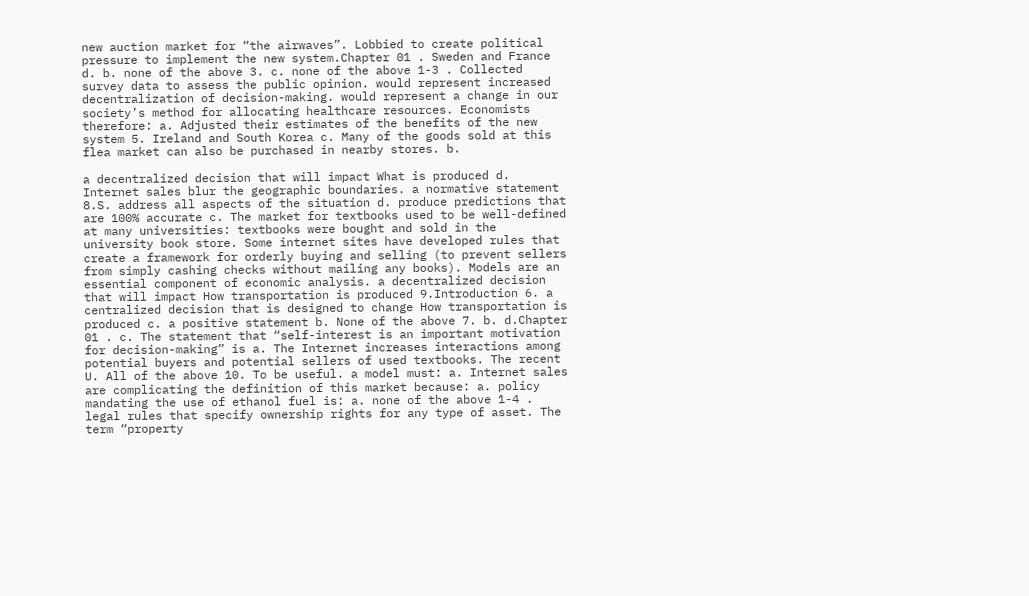new auction market for “the airwaves”. Lobbied to create political pressure to implement the new system.Chapter 01 . Sweden and France d. b. none of the above 3. c. none of the above 1-3 . Collected survey data to assess the public opinion. would represent increased decentralization of decision-making. would represent a change in our society’s method for allocating healthcare resources. Economists therefore: a. Adjusted their estimates of the benefits of the new system 5. Ireland and South Korea c. Many of the goods sold at this flea market can also be purchased in nearby stores. b.

a decentralized decision that will impact What is produced d. Internet sales blur the geographic boundaries. a normative statement 8.S. address all aspects of the situation d. produce predictions that are 100% accurate c. The market for textbooks used to be well-defined at many universities: textbooks were bought and sold in the university book store. Some internet sites have developed rules that create a framework for orderly buying and selling (to prevent sellers from simply cashing checks without mailing any books). Models are an essential component of economic analysis. a decentralized decision that will impact How transportation is produced 9.Introduction 6. a centralized decision that is designed to change How transportation is produced c. a positive statement b. None of the above 7. b. d.Chapter 01 . c. The statement that “self-interest is an important motivation for decision-making” is a. The Internet increases interactions among potential buyers and potential sellers of used textbooks. The recent U. All of the above 10. To be useful. a model must: a. Internet sales are complicating the definition of this market because: a. policy mandating the use of ethanol fuel is: a. none of the above 1-4 . legal rules that specify ownership rights for any type of asset. The term “property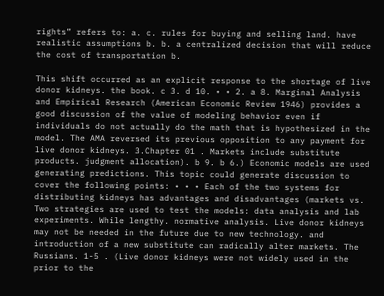rights” refers to: a. c. rules for buying and selling land. have realistic assumptions b. b. a centralized decision that will reduce the cost of transportation b.

This shift occurred as an explicit response to the shortage of live donor kidneys. the book. c 3. d 10. • • 2. a 8. Marginal Analysis and Empirical Research (American Economic Review 1946) provides a good discussion of the value of modeling behavior even if individuals do not actually do the math that is hypothesized in the model. The AMA reversed its previous opposition to any payment for live donor kidneys. 3.Chapter 01 . Markets include substitute products. judgment allocation). b 9. b 6.) Economic models are used generating predictions. This topic could generate discussion to cover the following points: • • • Each of the two systems for distributing kidneys has advantages and disadvantages (markets vs. Two strategies are used to test the models: data analysis and lab experiments. While lengthy. normative analysis. Live donor kidneys may not be needed in the future due to new technology. and introduction of a new substitute can radically alter markets. The Russians. 1-5 . (Live donor kidneys were not widely used in the prior to the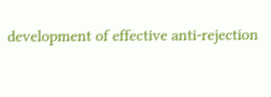development of effective anti-rejection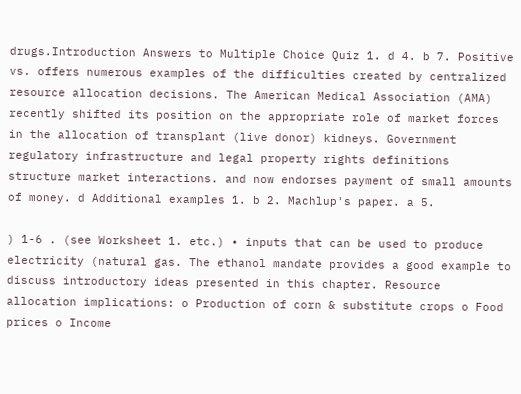drugs.Introduction Answers to Multiple Choice Quiz 1. d 4. b 7. Positive vs. offers numerous examples of the difficulties created by centralized resource allocation decisions. The American Medical Association (AMA) recently shifted its position on the appropriate role of market forces in the allocation of transplant (live donor) kidneys. Government regulatory infrastructure and legal property rights definitions structure market interactions. and now endorses payment of small amounts of money. d Additional examples 1. b 2. Machlup's paper. a 5.

) 1-6 . (see Worksheet 1. etc.) • inputs that can be used to produce electricity (natural gas. The ethanol mandate provides a good example to discuss introductory ideas presented in this chapter. Resource allocation implications: o Production of corn & substitute crops o Food prices o Income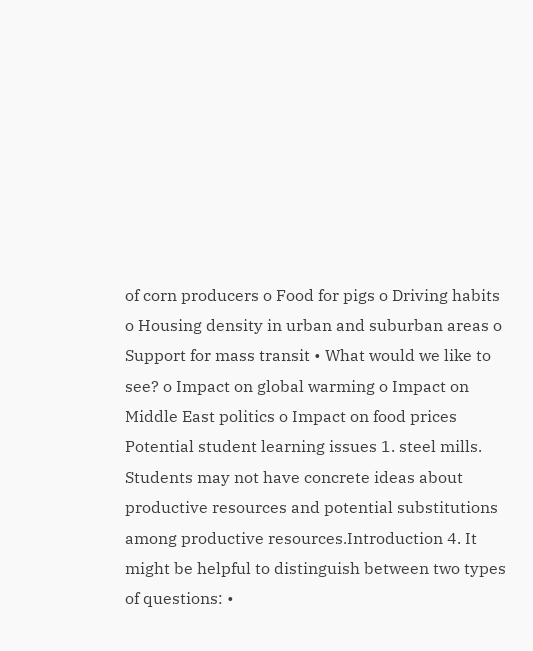of corn producers o Food for pigs o Driving habits o Housing density in urban and suburban areas o Support for mass transit • What would we like to see? o Impact on global warming o Impact on Middle East politics o Impact on food prices Potential student learning issues 1. steel mills. Students may not have concrete ideas about productive resources and potential substitutions among productive resources.Introduction 4. It might be helpful to distinguish between two types of questions: •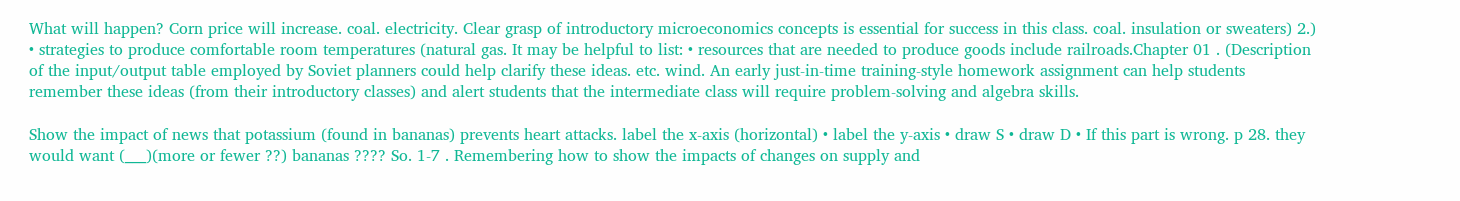What will happen? Corn price will increase. coal. electricity. Clear grasp of introductory microeconomics concepts is essential for success in this class. coal. insulation or sweaters) 2.) • strategies to produce comfortable room temperatures (natural gas. It may be helpful to list: • resources that are needed to produce goods include railroads.Chapter 01 . (Description of the input/output table employed by Soviet planners could help clarify these ideas. etc. wind. An early just-in-time training-style homework assignment can help students remember these ideas (from their introductory classes) and alert students that the intermediate class will require problem-solving and algebra skills.

Show the impact of news that potassium (found in bananas) prevents heart attacks. label the x-axis (horizontal) • label the y-axis • draw S • draw D • If this part is wrong. p 28. they would want (___)(more or fewer ??) bananas ???? So. 1-7 . Remembering how to show the impacts of changes on supply and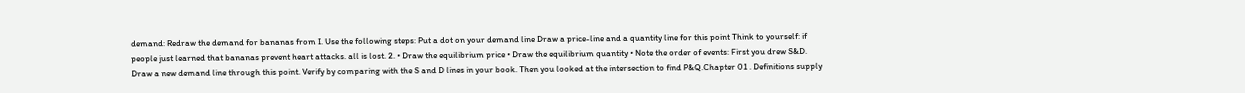demand: Redraw the demand for bananas from I. Use the following steps: Put a dot on your demand line Draw a price-line and a quantity line for this point Think to yourself: if people just learned that bananas prevent heart attacks. all is lost. 2. • Draw the equilibrium price • Draw the equilibrium quantity • Note the order of events: First you drew S&D. Draw a new demand line through this point. Verify by comparing with the S and D lines in your book. Then you looked at the intersection to find P&Q.Chapter 01 . Definitions supply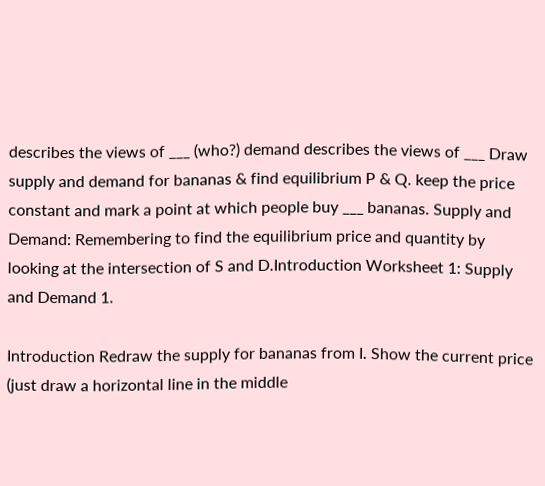describes the views of ___ (who?) demand describes the views of ___ Draw supply and demand for bananas & find equilibrium P & Q. keep the price constant and mark a point at which people buy ___ bananas. Supply and Demand: Remembering to find the equilibrium price and quantity by looking at the intersection of S and D.Introduction Worksheet 1: Supply and Demand 1.

Introduction Redraw the supply for bananas from I. Show the current price (just draw a horizontal line in the middle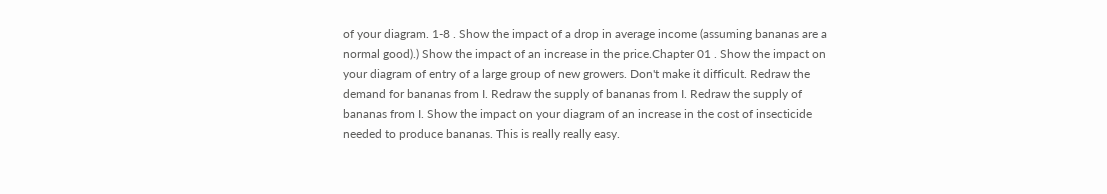of your diagram. 1-8 . Show the impact of a drop in average income (assuming bananas are a normal good).) Show the impact of an increase in the price.Chapter 01 . Show the impact on your diagram of entry of a large group of new growers. Don't make it difficult. Redraw the demand for bananas from I. Redraw the supply of bananas from I. Redraw the supply of bananas from I. Show the impact on your diagram of an increase in the cost of insecticide needed to produce bananas. This is really really easy.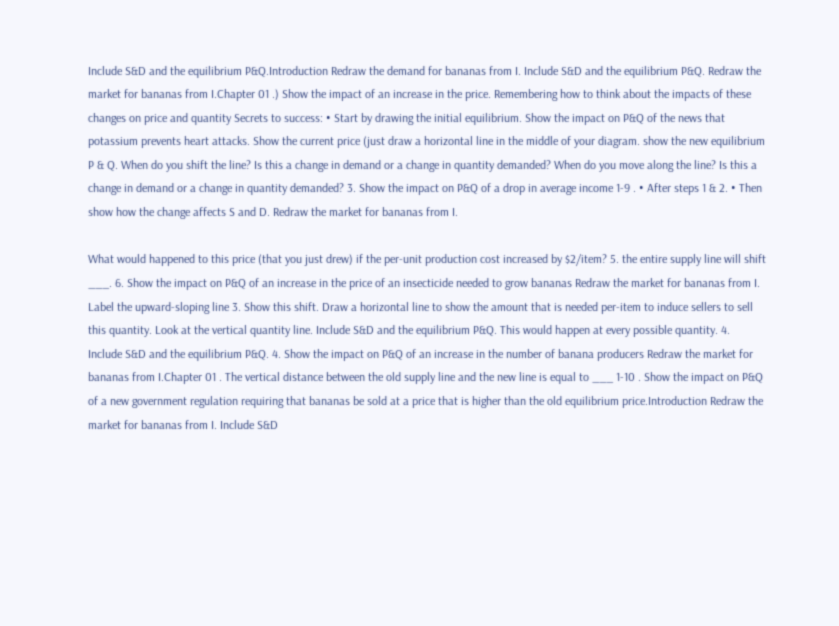Include S&D and the equilibrium P&Q.Introduction Redraw the demand for bananas from I. Include S&D and the equilibrium P&Q. Redraw the market for bananas from I.Chapter 01 .) Show the impact of an increase in the price. Remembering how to think about the impacts of these changes on price and quantity Secrets to success: • Start by drawing the initial equilibrium. Show the impact on P&Q of the news that potassium prevents heart attacks. Show the current price (just draw a horizontal line in the middle of your diagram. show the new equilibrium P & Q. When do you shift the line? Is this a change in demand or a change in quantity demanded? When do you move along the line? Is this a change in demand or a change in quantity demanded? 3. Show the impact on P&Q of a drop in average income 1-9 . • After steps 1 & 2. • Then show how the change affects S and D. Redraw the market for bananas from I.

What would happened to this price (that you just drew) if the per-unit production cost increased by $2/item? 5. the entire supply line will shift ___. 6. Show the impact on P&Q of an increase in the price of an insecticide needed to grow bananas Redraw the market for bananas from I. Label the upward-sloping line 3. Show this shift. Draw a horizontal line to show the amount that is needed per-item to induce sellers to sell this quantity. Look at the vertical quantity line. Include S&D and the equilibrium P&Q. This would happen at every possible quantity. 4. Include S&D and the equilibrium P&Q. 4. Show the impact on P&Q of an increase in the number of banana producers Redraw the market for bananas from I.Chapter 01 . The vertical distance between the old supply line and the new line is equal to ___ 1-10 . Show the impact on P&Q of a new government regulation requiring that bananas be sold at a price that is higher than the old equilibrium price.Introduction Redraw the market for bananas from I. Include S&D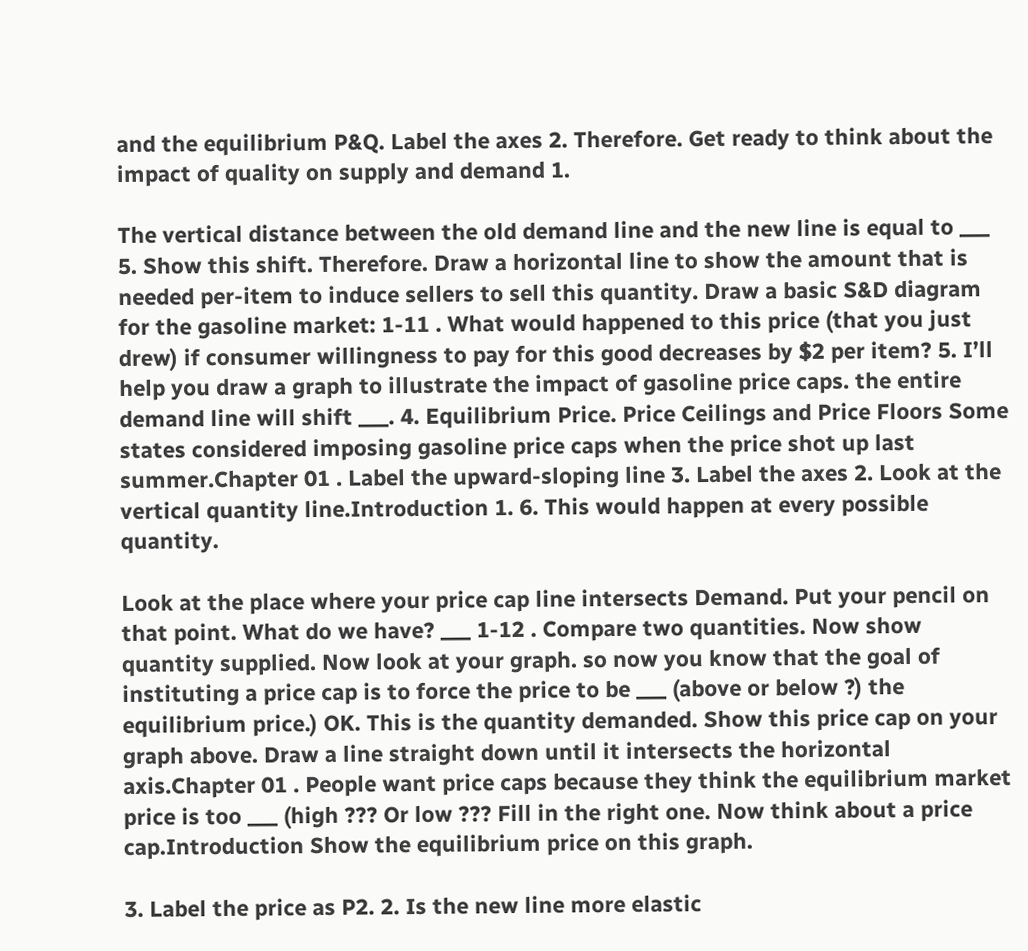and the equilibrium P&Q. Label the axes 2. Therefore. Get ready to think about the impact of quality on supply and demand 1.

The vertical distance between the old demand line and the new line is equal to ___ 5. Show this shift. Therefore. Draw a horizontal line to show the amount that is needed per-item to induce sellers to sell this quantity. Draw a basic S&D diagram for the gasoline market: 1-11 . What would happened to this price (that you just drew) if consumer willingness to pay for this good decreases by $2 per item? 5. I’ll help you draw a graph to illustrate the impact of gasoline price caps. the entire demand line will shift ___. 4. Equilibrium Price. Price Ceilings and Price Floors Some states considered imposing gasoline price caps when the price shot up last summer.Chapter 01 . Label the upward-sloping line 3. Label the axes 2. Look at the vertical quantity line.Introduction 1. 6. This would happen at every possible quantity.

Look at the place where your price cap line intersects Demand. Put your pencil on that point. What do we have? ___ 1-12 . Compare two quantities. Now show quantity supplied. Now look at your graph. so now you know that the goal of instituting a price cap is to force the price to be ___ (above or below ?) the equilibrium price.) OK. This is the quantity demanded. Show this price cap on your graph above. Draw a line straight down until it intersects the horizontal axis.Chapter 01 . People want price caps because they think the equilibrium market price is too ___ (high ??? Or low ??? Fill in the right one. Now think about a price cap.Introduction Show the equilibrium price on this graph.

3. Label the price as P2. 2. Is the new line more elastic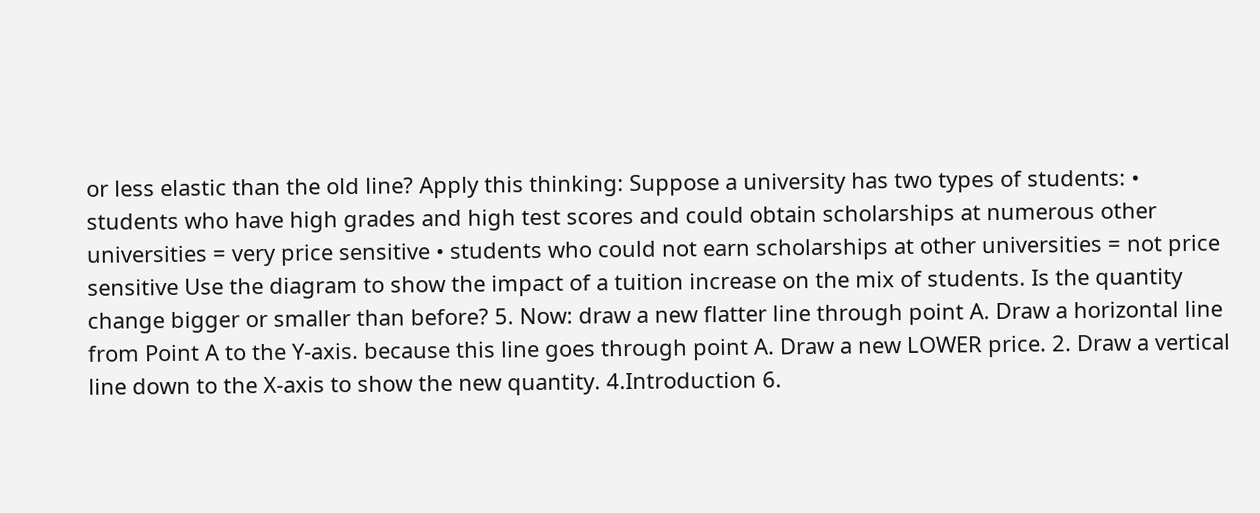or less elastic than the old line? Apply this thinking: Suppose a university has two types of students: • students who have high grades and high test scores and could obtain scholarships at numerous other universities = very price sensitive • students who could not earn scholarships at other universities = not price sensitive Use the diagram to show the impact of a tuition increase on the mix of students. Is the quantity change bigger or smaller than before? 5. Now: draw a new flatter line through point A. Draw a horizontal line from Point A to the Y-axis. because this line goes through point A. Draw a new LOWER price. 2. Draw a vertical line down to the X-axis to show the new quantity. 4.Introduction 6.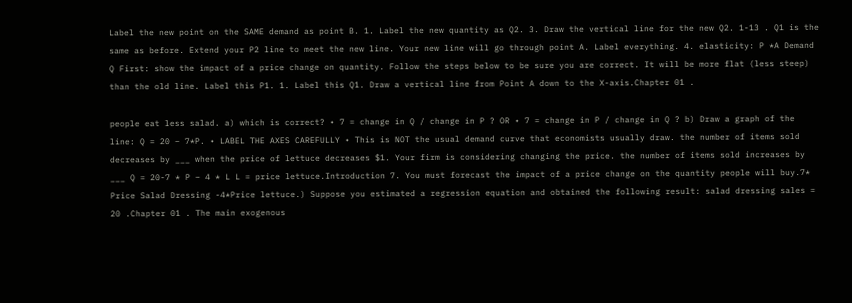Label the new point on the SAME demand as point B. 1. Label the new quantity as Q2. 3. Draw the vertical line for the new Q2. 1-13 . Q1 is the same as before. Extend your P2 line to meet the new line. Your new line will go through point A. Label everything. 4. elasticity: P *A Demand Q First: show the impact of a price change on quantity. Follow the steps below to be sure you are correct. It will be more flat (less steep) than the old line. Label this P1. 1. Label this Q1. Draw a vertical line from Point A down to the X-axis.Chapter 01 .

people eat less salad. a) which is correct? • 7 = change in Q / change in P ? OR • 7 = change in P / change in Q ? b) Draw a graph of the line: Q = 20 – 7*P. • LABEL THE AXES CAREFULLY • This is NOT the usual demand curve that economists usually draw. the number of items sold decreases by ___ when the price of lettuce decreases $1. Your firm is considering changing the price. the number of items sold increases by ___ Q = 20-7 * P – 4 * L L = price lettuce.Introduction 7. You must forecast the impact of a price change on the quantity people will buy.7* Price Salad Dressing -4*Price lettuce.) Suppose you estimated a regression equation and obtained the following result: salad dressing sales = 20 .Chapter 01 . The main exogenous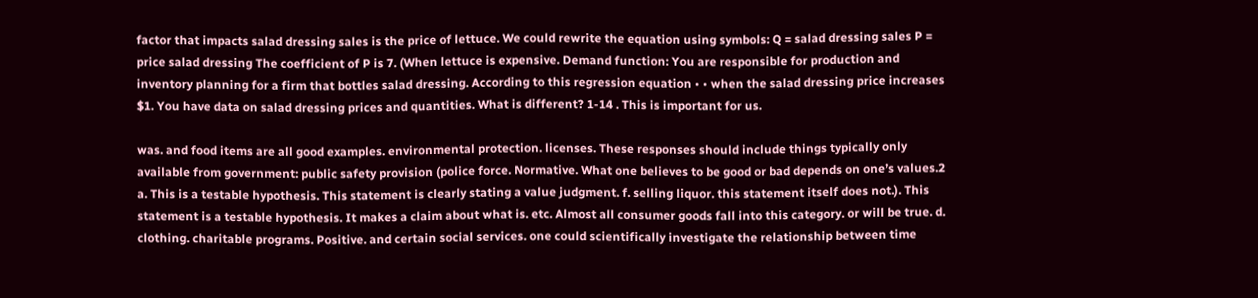factor that impacts salad dressing sales is the price of lettuce. We could rewrite the equation using symbols: Q = salad dressing sales P = price salad dressing The coefficient of P is 7. (When lettuce is expensive. Demand function: You are responsible for production and inventory planning for a firm that bottles salad dressing. According to this regression equation • • when the salad dressing price increases $1. You have data on salad dressing prices and quantities. What is different? 1-14 . This is important for us.

was. and food items are all good examples. environmental protection. licenses. These responses should include things typically only available from government: public safety provision (police force. Normative. What one believes to be good or bad depends on one’s values.2 a. This is a testable hypothesis. This statement is clearly stating a value judgment. f. selling liquor. this statement itself does not.). This statement is a testable hypothesis. It makes a claim about what is. etc. Almost all consumer goods fall into this category. or will be true. d. clothing. charitable programs. Positive. and certain social services. one could scientifically investigate the relationship between time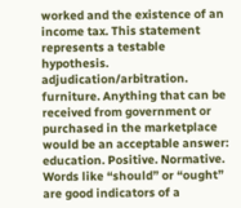worked and the existence of an income tax. This statement represents a testable hypothesis. adjudication/arbitration. furniture. Anything that can be received from government or purchased in the marketplace would be an acceptable answer: education. Positive. Normative. Words like “should” or “ought” are good indicators of a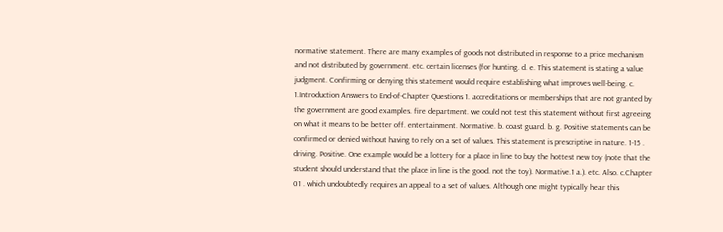normative statement. There are many examples of goods not distributed in response to a price mechanism and not distributed by government. etc. certain licenses (for hunting. d. e. This statement is stating a value judgment. Confirming or denying this statement would require establishing what improves well-being. c. 1.Introduction Answers to End-of-Chapter Questions 1. accreditations or memberships that are not granted by the government are good examples. fire department. we could not test this statement without first agreeing on what it means to be better off. entertainment. Normative. b. coast guard. b. g. Positive statements can be confirmed or denied without having to rely on a set of values. This statement is prescriptive in nature. 1-15 . driving. Positive. One example would be a lottery for a place in line to buy the hottest new toy (note that the student should understand that the place in line is the good. not the toy). Normative.1 a.). etc. Also. c.Chapter 01 . which undoubtedly requires an appeal to a set of values. Although one might typically hear this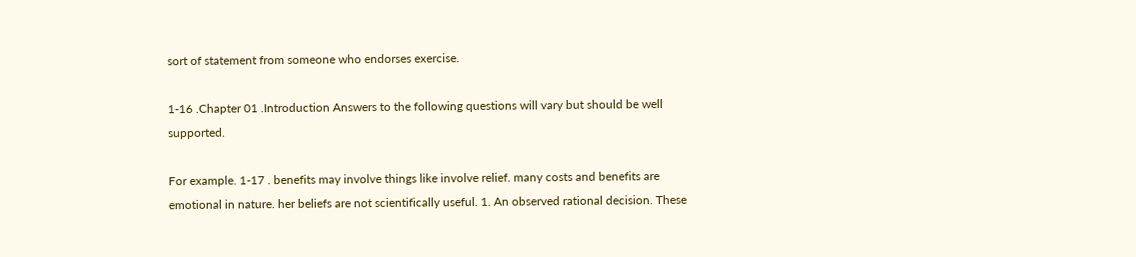sort of statement from someone who endorses exercise.

1-16 .Chapter 01 .Introduction Answers to the following questions will vary but should be well supported.

For example. 1-17 . benefits may involve things like involve relief. many costs and benefits are emotional in nature. her beliefs are not scientifically useful. 1. An observed rational decision. These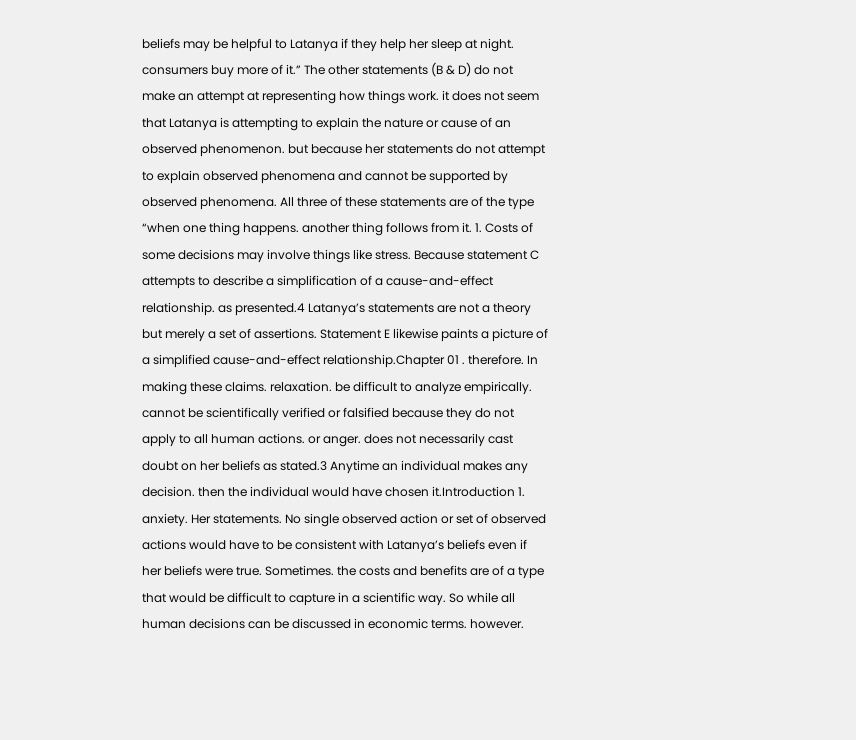beliefs may be helpful to Latanya if they help her sleep at night. consumers buy more of it.” The other statements (B & D) do not make an attempt at representing how things work. it does not seem that Latanya is attempting to explain the nature or cause of an observed phenomenon. but because her statements do not attempt to explain observed phenomena and cannot be supported by observed phenomena. All three of these statements are of the type “when one thing happens. another thing follows from it. 1. Costs of some decisions may involve things like stress. Because statement C attempts to describe a simplification of a cause-and-effect relationship. as presented.4 Latanya’s statements are not a theory but merely a set of assertions. Statement E likewise paints a picture of a simplified cause-and-effect relationship.Chapter 01 . therefore. In making these claims. relaxation. be difficult to analyze empirically. cannot be scientifically verified or falsified because they do not apply to all human actions. or anger. does not necessarily cast doubt on her beliefs as stated.3 Anytime an individual makes any decision. then the individual would have chosen it.Introduction 1. anxiety. Her statements. No single observed action or set of observed actions would have to be consistent with Latanya’s beliefs even if her beliefs were true. Sometimes. the costs and benefits are of a type that would be difficult to capture in a scientific way. So while all human decisions can be discussed in economic terms. however.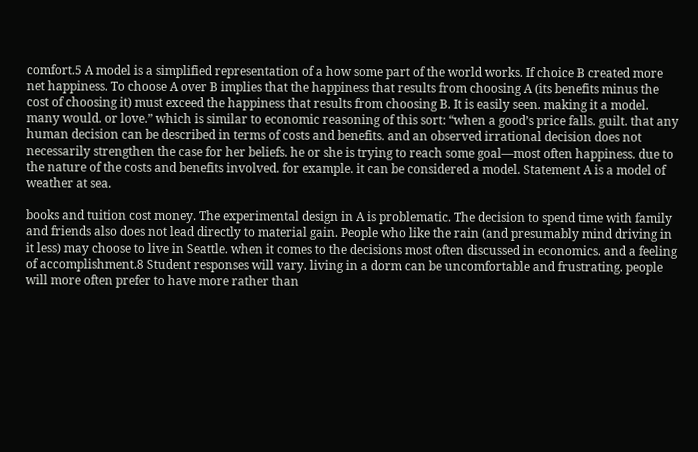comfort.5 A model is a simplified representation of a how some part of the world works. If choice B created more net happiness. To choose A over B implies that the happiness that results from choosing A (its benefits minus the cost of choosing it) must exceed the happiness that results from choosing B. It is easily seen. making it a model. many would. or love.” which is similar to economic reasoning of this sort: “when a good’s price falls. guilt. that any human decision can be described in terms of costs and benefits. and an observed irrational decision does not necessarily strengthen the case for her beliefs. he or she is trying to reach some goal—most often happiness. due to the nature of the costs and benefits involved. for example. it can be considered a model. Statement A is a model of weather at sea.

books and tuition cost money. The experimental design in A is problematic. The decision to spend time with family and friends also does not lead directly to material gain. People who like the rain (and presumably mind driving in it less) may choose to live in Seattle. when it comes to the decisions most often discussed in economics. and a feeling of accomplishment.8 Student responses will vary. living in a dorm can be uncomfortable and frustrating. people will more often prefer to have more rather than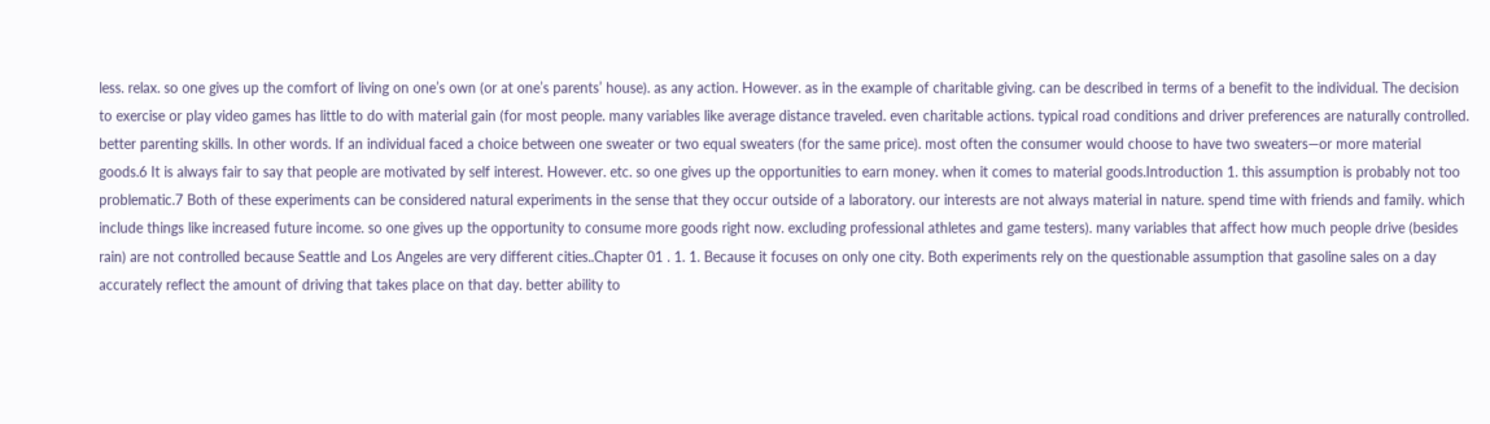less. relax. so one gives up the comfort of living on one’s own (or at one’s parents’ house). as any action. However. as in the example of charitable giving. can be described in terms of a benefit to the individual. The decision to exercise or play video games has little to do with material gain (for most people. many variables like average distance traveled. even charitable actions. typical road conditions and driver preferences are naturally controlled. better parenting skills. In other words. If an individual faced a choice between one sweater or two equal sweaters (for the same price). most often the consumer would choose to have two sweaters—or more material goods.6 It is always fair to say that people are motivated by self interest. However. etc. so one gives up the opportunities to earn money. when it comes to material goods.Introduction 1. this assumption is probably not too problematic.7 Both of these experiments can be considered natural experiments in the sense that they occur outside of a laboratory. our interests are not always material in nature. spend time with friends and family. which include things like increased future income. so one gives up the opportunity to consume more goods right now. excluding professional athletes and game testers). many variables that affect how much people drive (besides rain) are not controlled because Seattle and Los Angeles are very different cities..Chapter 01 . 1. 1. Because it focuses on only one city. Both experiments rely on the questionable assumption that gasoline sales on a day accurately reflect the amount of driving that takes place on that day. better ability to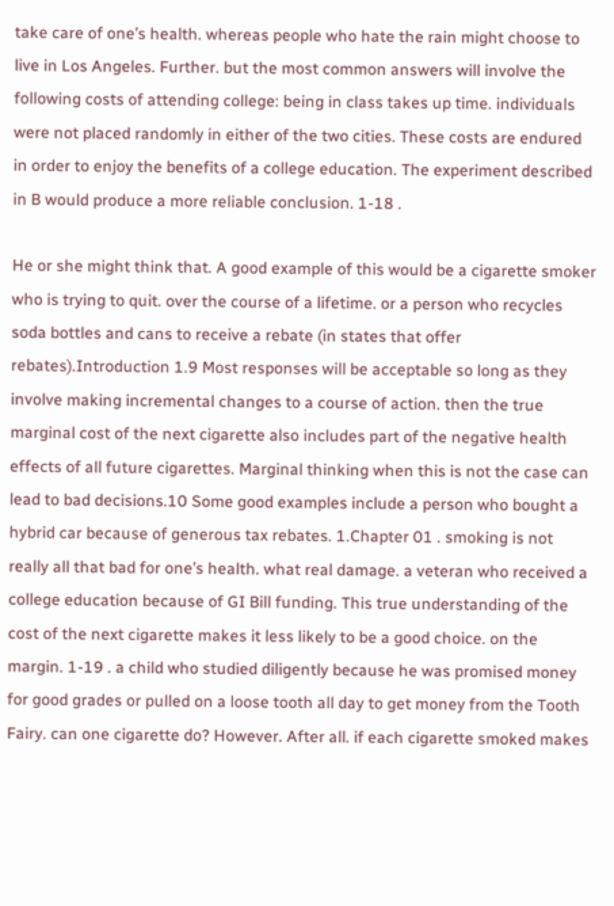take care of one’s health. whereas people who hate the rain might choose to live in Los Angeles. Further. but the most common answers will involve the following costs of attending college: being in class takes up time. individuals were not placed randomly in either of the two cities. These costs are endured in order to enjoy the benefits of a college education. The experiment described in B would produce a more reliable conclusion. 1-18 .

He or she might think that. A good example of this would be a cigarette smoker who is trying to quit. over the course of a lifetime. or a person who recycles soda bottles and cans to receive a rebate (in states that offer rebates).Introduction 1.9 Most responses will be acceptable so long as they involve making incremental changes to a course of action. then the true marginal cost of the next cigarette also includes part of the negative health effects of all future cigarettes. Marginal thinking when this is not the case can lead to bad decisions.10 Some good examples include a person who bought a hybrid car because of generous tax rebates. 1.Chapter 01 . smoking is not really all that bad for one’s health. what real damage. a veteran who received a college education because of GI Bill funding. This true understanding of the cost of the next cigarette makes it less likely to be a good choice. on the margin. 1-19 . a child who studied diligently because he was promised money for good grades or pulled on a loose tooth all day to get money from the Tooth Fairy. can one cigarette do? However. After all. if each cigarette smoked makes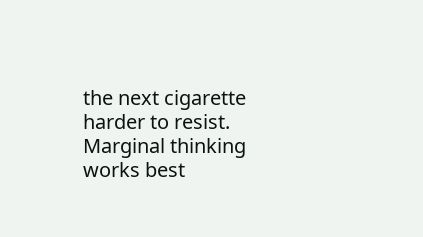the next cigarette harder to resist. Marginal thinking works best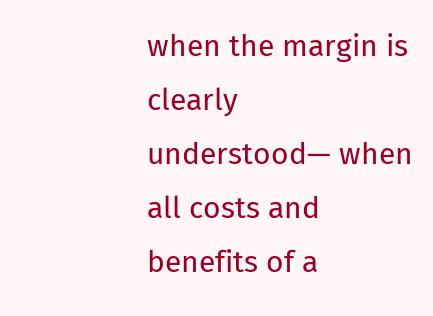when the margin is clearly understood— when all costs and benefits of a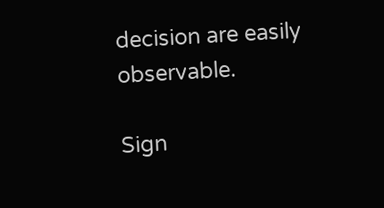decision are easily observable.

Sign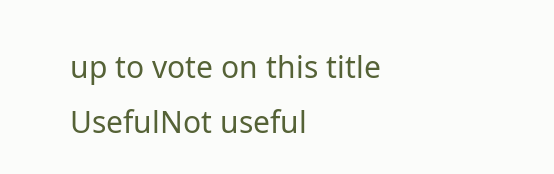up to vote on this title
UsefulNot useful